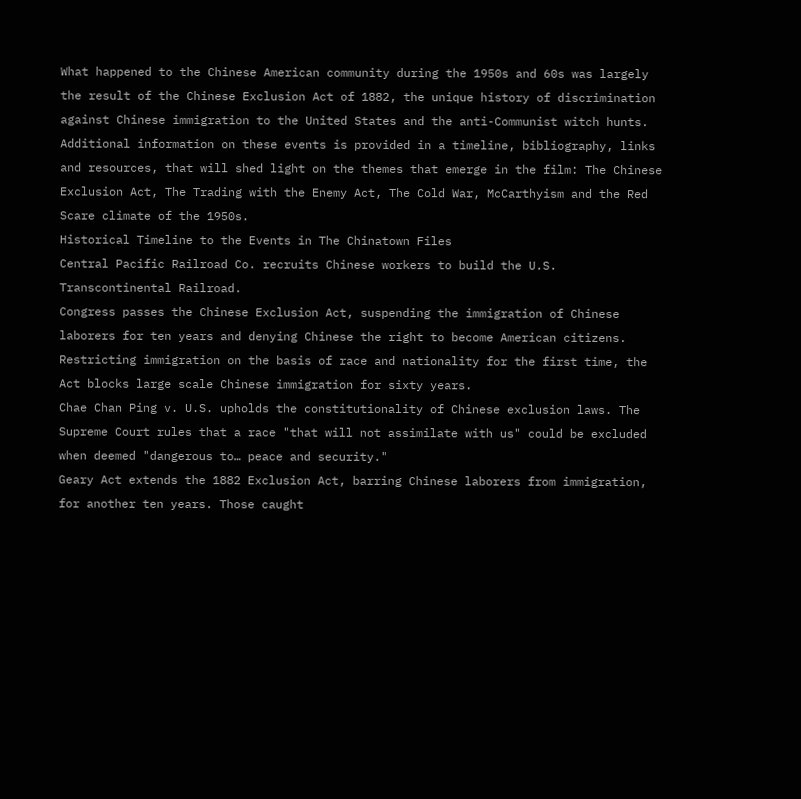What happened to the Chinese American community during the 1950s and 60s was largely the result of the Chinese Exclusion Act of 1882, the unique history of discrimination against Chinese immigration to the United States and the anti-Communist witch hunts. Additional information on these events is provided in a timeline, bibliography, links and resources, that will shed light on the themes that emerge in the film: The Chinese Exclusion Act, The Trading with the Enemy Act, The Cold War, McCarthyism and the Red Scare climate of the 1950s.
Historical Timeline to the Events in The Chinatown Files
Central Pacific Railroad Co. recruits Chinese workers to build the U.S. Transcontinental Railroad.
Congress passes the Chinese Exclusion Act, suspending the immigration of Chinese laborers for ten years and denying Chinese the right to become American citizens. Restricting immigration on the basis of race and nationality for the first time, the Act blocks large scale Chinese immigration for sixty years.
Chae Chan Ping v. U.S. upholds the constitutionality of Chinese exclusion laws. The Supreme Court rules that a race "that will not assimilate with us" could be excluded when deemed "dangerous to… peace and security."
Geary Act extends the 1882 Exclusion Act, barring Chinese laborers from immigration, for another ten years. Those caught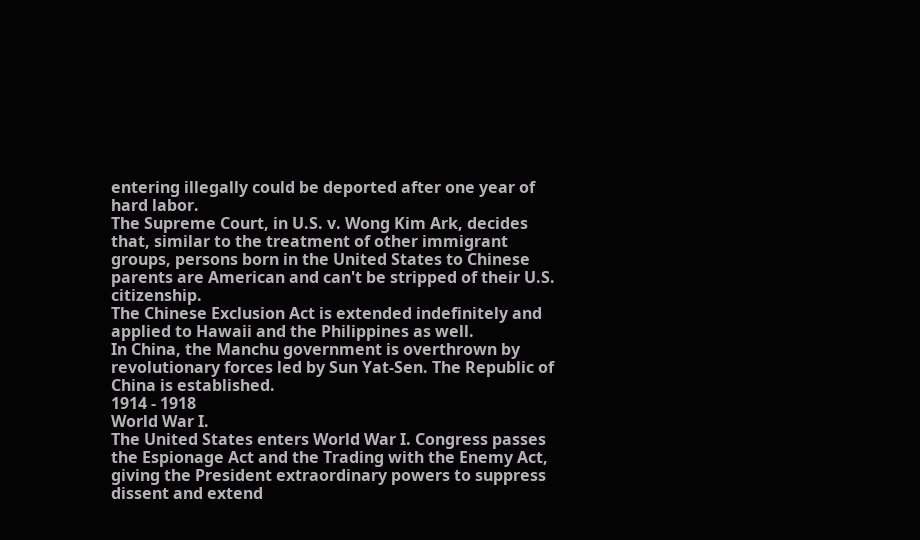entering illegally could be deported after one year of hard labor.
The Supreme Court, in U.S. v. Wong Kim Ark, decides that, similar to the treatment of other immigrant groups, persons born in the United States to Chinese parents are American and can't be stripped of their U.S. citizenship.
The Chinese Exclusion Act is extended indefinitely and applied to Hawaii and the Philippines as well.
In China, the Manchu government is overthrown by revolutionary forces led by Sun Yat-Sen. The Republic of China is established.
1914 - 1918
World War I.
The United States enters World War I. Congress passes the Espionage Act and the Trading with the Enemy Act, giving the President extraordinary powers to suppress dissent and extend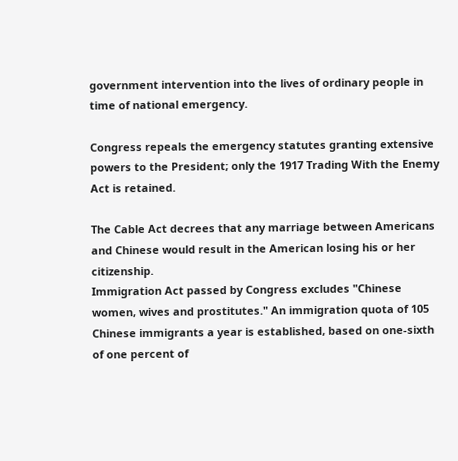government intervention into the lives of ordinary people in time of national emergency.

Congress repeals the emergency statutes granting extensive powers to the President; only the 1917 Trading With the Enemy Act is retained.

The Cable Act decrees that any marriage between Americans and Chinese would result in the American losing his or her citizenship.
Immigration Act passed by Congress excludes "Chinese women, wives and prostitutes." An immigration quota of 105 Chinese immigrants a year is established, based on one-sixth of one percent of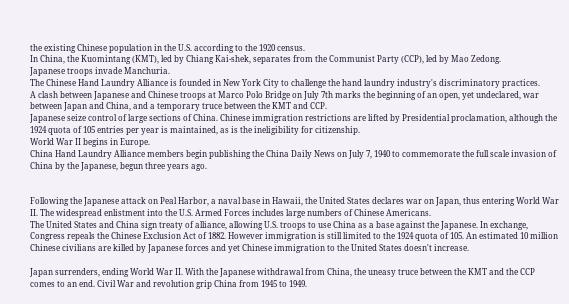the existing Chinese population in the U.S. according to the 1920 census.
In China, the Kuomintang (KMT), led by Chiang Kai-shek, separates from the Communist Party (CCP), led by Mao Zedong.
Japanese troops invade Manchuria.
The Chinese Hand Laundry Alliance is founded in New York City to challenge the hand laundry industry's discriminatory practices.
A clash between Japanese and Chinese troops at Marco Polo Bridge on July 7th marks the beginning of an open, yet undeclared, war between Japan and China, and a temporary truce between the KMT and CCP.
Japanese seize control of large sections of China. Chinese immigration restrictions are lifted by Presidential proclamation, although the 1924 quota of 105 entries per year is maintained, as is the ineligibility for citizenship.
World War II begins in Europe.
China Hand Laundry Alliance members begin publishing the China Daily News on July 7, 1940 to commemorate the full scale invasion of China by the Japanese, begun three years ago.


Following the Japanese attack on Peal Harbor, a naval base in Hawaii, the United States declares war on Japan, thus entering World War II. The widespread enlistment into the U.S. Armed Forces includes large numbers of Chinese Americans.
The United States and China sign treaty of alliance, allowing U.S. troops to use China as a base against the Japanese. In exchange, Congress repeals the Chinese Exclusion Act of 1882. However immigration is still limited to the 1924 quota of 105. An estimated 10 million Chinese civilians are killed by Japanese forces and yet Chinese immigration to the United States doesn't increase.

Japan surrenders, ending World War II. With the Japanese withdrawal from China, the uneasy truce between the KMT and the CCP comes to an end. Civil War and revolution grip China from 1945 to 1949.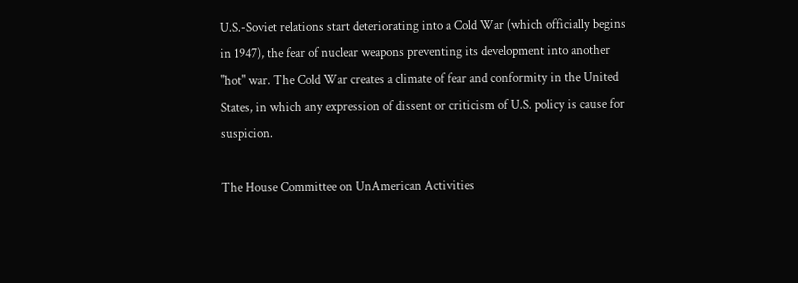U.S.-Soviet relations start deteriorating into a Cold War (which officially begins in 1947), the fear of nuclear weapons preventing its development into another "hot" war. The Cold War creates a climate of fear and conformity in the United States, in which any expression of dissent or criticism of U.S. policy is cause for suspicion.

The House Committee on UnAmerican Activities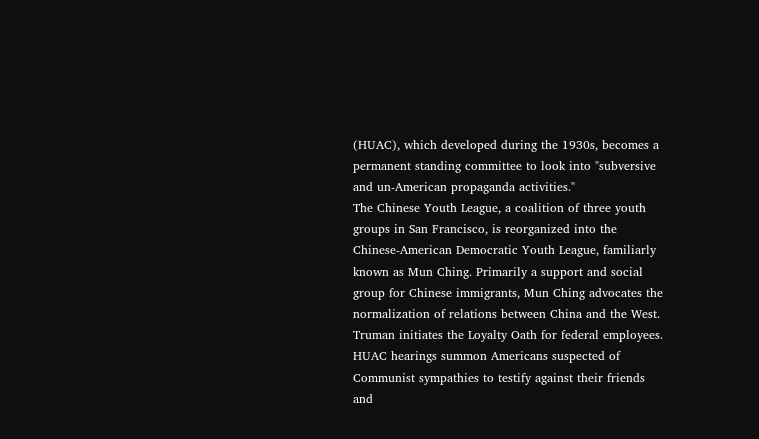(HUAC), which developed during the 1930s, becomes a permanent standing committee to look into "subversive and un-American propaganda activities."
The Chinese Youth League, a coalition of three youth groups in San Francisco, is reorganized into the Chinese-American Democratic Youth League, familiarly known as Mun Ching. Primarily a support and social group for Chinese immigrants, Mun Ching advocates the normalization of relations between China and the West.
Truman initiates the Loyalty Oath for federal employees. HUAC hearings summon Americans suspected of Communist sympathies to testify against their friends and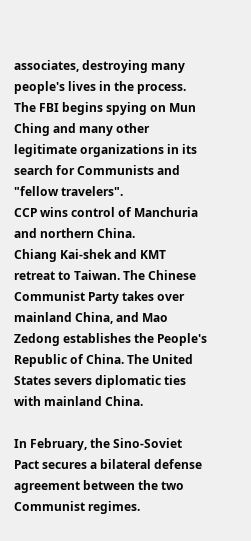associates, destroying many people's lives in the process. The FBI begins spying on Mun Ching and many other legitimate organizations in its search for Communists and "fellow travelers".
CCP wins control of Manchuria and northern China.
Chiang Kai-shek and KMT retreat to Taiwan. The Chinese Communist Party takes over mainland China, and Mao Zedong establishes the People's Republic of China. The United States severs diplomatic ties with mainland China.

In February, the Sino-Soviet Pact secures a bilateral defense agreement between the two Communist regimes.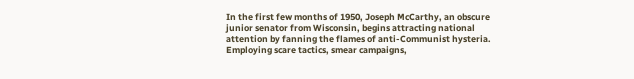In the first few months of 1950, Joseph McCarthy, an obscure junior senator from Wisconsin, begins attracting national attention by fanning the flames of anti-Communist hysteria. Employing scare tactics, smear campaigns,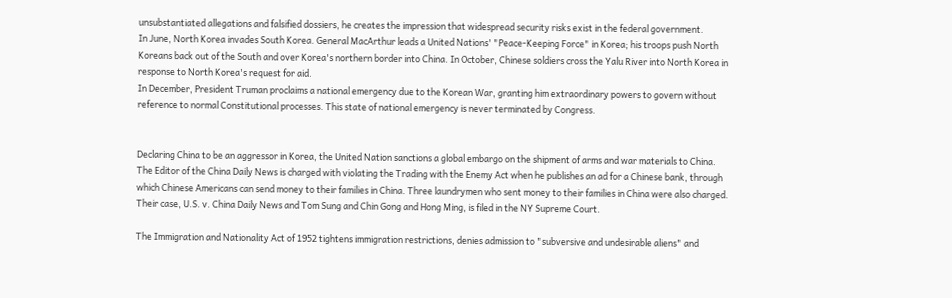unsubstantiated allegations and falsified dossiers, he creates the impression that widespread security risks exist in the federal government.
In June, North Korea invades South Korea. General MacArthur leads a United Nations' "Peace-Keeping Force" in Korea; his troops push North Koreans back out of the South and over Korea's northern border into China. In October, Chinese soldiers cross the Yalu River into North Korea in response to North Korea's request for aid.
In December, President Truman proclaims a national emergency due to the Korean War, granting him extraordinary powers to govern without reference to normal Constitutional processes. This state of national emergency is never terminated by Congress.


Declaring China to be an aggressor in Korea, the United Nation sanctions a global embargo on the shipment of arms and war materials to China.
The Editor of the China Daily News is charged with violating the Trading with the Enemy Act when he publishes an ad for a Chinese bank, through which Chinese Americans can send money to their families in China. Three laundrymen who sent money to their families in China were also charged. Their case, U.S. v. China Daily News and Tom Sung and Chin Gong and Hong Ming, is filed in the NY Supreme Court.

The Immigration and Nationality Act of 1952 tightens immigration restrictions, denies admission to "subversive and undesirable aliens" and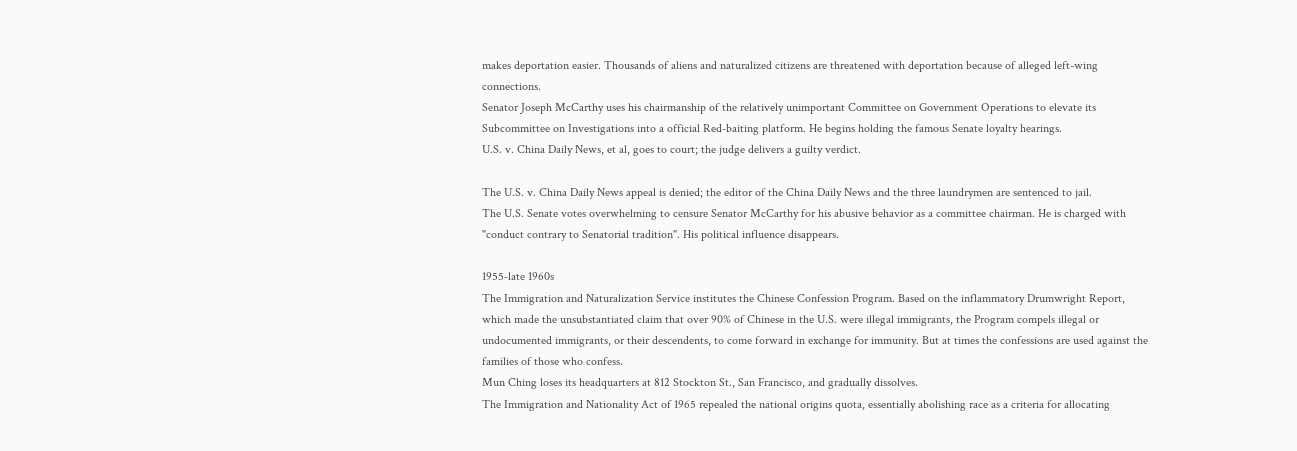makes deportation easier. Thousands of aliens and naturalized citizens are threatened with deportation because of alleged left-wing connections.
Senator Joseph McCarthy uses his chairmanship of the relatively unimportant Committee on Government Operations to elevate its Subcommittee on Investigations into a official Red-baiting platform. He begins holding the famous Senate loyalty hearings.
U.S. v. China Daily News, et al, goes to court; the judge delivers a guilty verdict.

The U.S. v. China Daily News appeal is denied; the editor of the China Daily News and the three laundrymen are sentenced to jail.
The U.S. Senate votes overwhelming to censure Senator McCarthy for his abusive behavior as a committee chairman. He is charged with "conduct contrary to Senatorial tradition". His political influence disappears.

1955-late 1960s
The Immigration and Naturalization Service institutes the Chinese Confession Program. Based on the inflammatory Drumwright Report, which made the unsubstantiated claim that over 90% of Chinese in the U.S. were illegal immigrants, the Program compels illegal or undocumented immigrants, or their descendents, to come forward in exchange for immunity. But at times the confessions are used against the families of those who confess.
Mun Ching loses its headquarters at 812 Stockton St., San Francisco, and gradually dissolves.
The Immigration and Nationality Act of 1965 repealed the national origins quota, essentially abolishing race as a criteria for allocating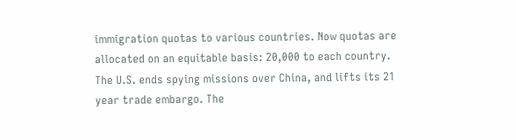immigration quotas to various countries. Now quotas are allocated on an equitable basis: 20,000 to each country.
The U.S. ends spying missions over China, and lifts its 21 year trade embargo. The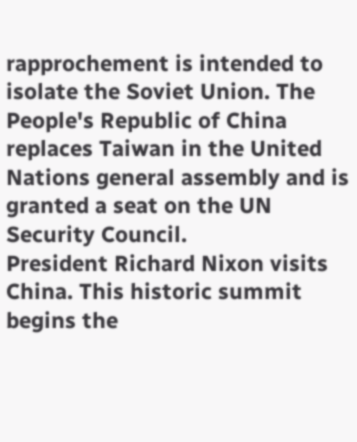rapprochement is intended to isolate the Soviet Union. The People's Republic of China replaces Taiwan in the United Nations general assembly and is granted a seat on the UN Security Council.
President Richard Nixon visits China. This historic summit begins the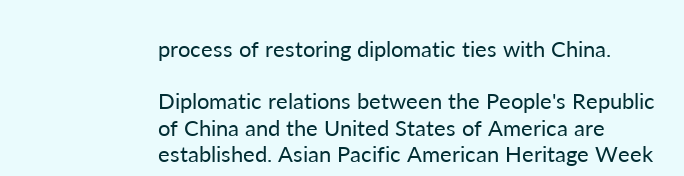process of restoring diplomatic ties with China.

Diplomatic relations between the People's Republic of China and the United States of America are established. Asian Pacific American Heritage Week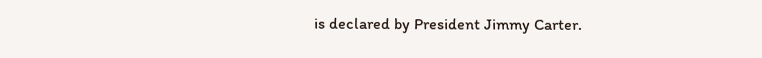is declared by President Jimmy Carter.